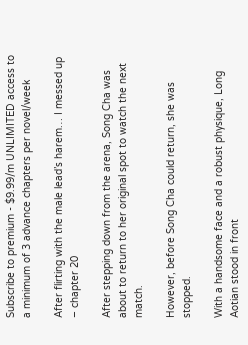Subscribe to premium - $9.99/m UNLIMITED access to a minimum of 3 advance chapters per novel/week

After flirting with the male lead’s harem… I messed up – chapter 20

After stepping down from the arena, Song Cha was about to return to her original spot to watch the next match.

However, before Song Cha could return, she was stopped.

With a handsome face and a robust physique, Long Aotian stood in front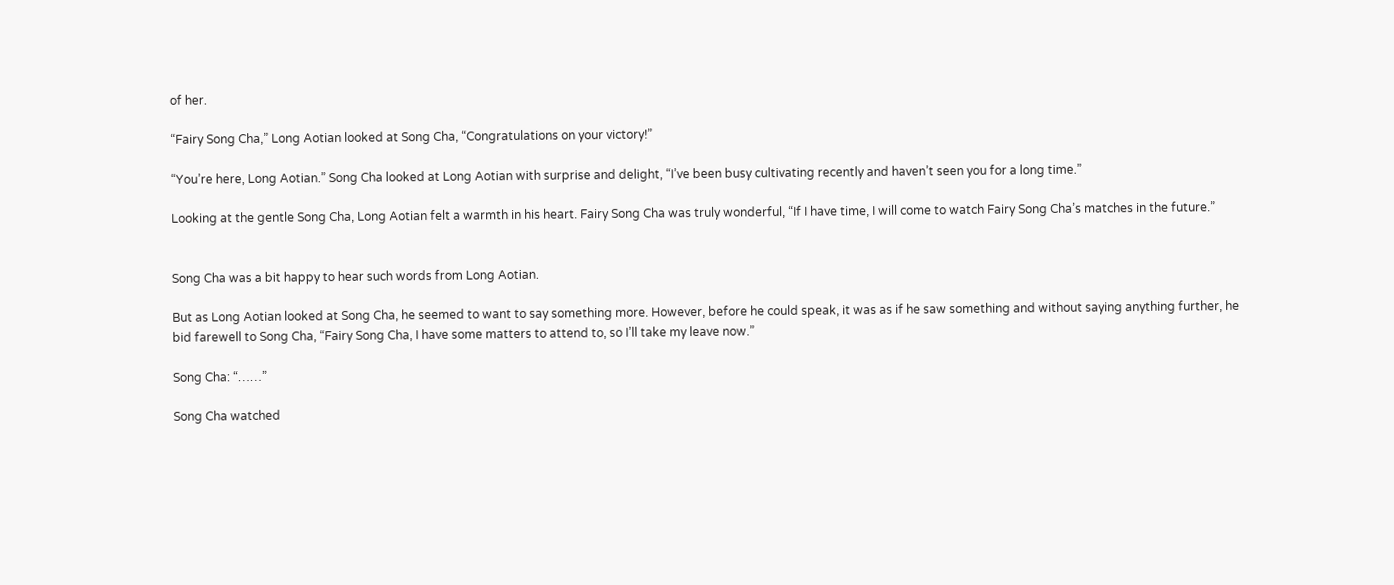of her.

“Fairy Song Cha,” Long Aotian looked at Song Cha, “Congratulations on your victory!”

“You’re here, Long Aotian.” Song Cha looked at Long Aotian with surprise and delight, “I’ve been busy cultivating recently and haven’t seen you for a long time.”

Looking at the gentle Song Cha, Long Aotian felt a warmth in his heart. Fairy Song Cha was truly wonderful, “If I have time, I will come to watch Fairy Song Cha’s matches in the future.”


Song Cha was a bit happy to hear such words from Long Aotian.

But as Long Aotian looked at Song Cha, he seemed to want to say something more. However, before he could speak, it was as if he saw something and without saying anything further, he bid farewell to Song Cha, “Fairy Song Cha, I have some matters to attend to, so I’ll take my leave now.”

Song Cha: “……”

Song Cha watched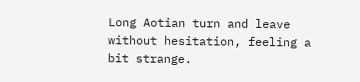Long Aotian turn and leave without hesitation, feeling a bit strange.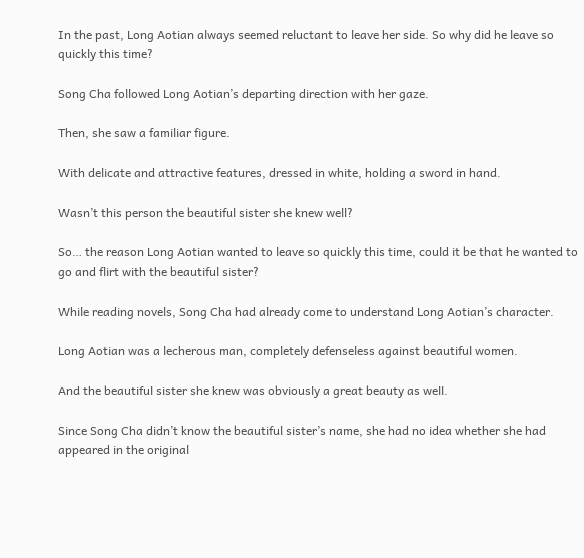In the past, Long Aotian always seemed reluctant to leave her side. So why did he leave so quickly this time?

Song Cha followed Long Aotian’s departing direction with her gaze.

Then, she saw a familiar figure.

With delicate and attractive features, dressed in white, holding a sword in hand.

Wasn’t this person the beautiful sister she knew well?

So… the reason Long Aotian wanted to leave so quickly this time, could it be that he wanted to go and flirt with the beautiful sister?

While reading novels, Song Cha had already come to understand Long Aotian’s character.

Long Aotian was a lecherous man, completely defenseless against beautiful women.

And the beautiful sister she knew was obviously a great beauty as well.

Since Song Cha didn’t know the beautiful sister’s name, she had no idea whether she had appeared in the original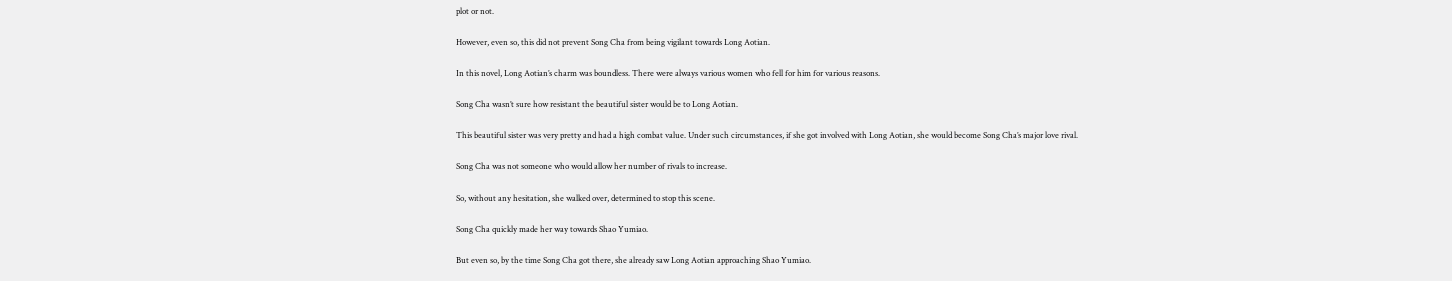plot or not.

However, even so, this did not prevent Song Cha from being vigilant towards Long Aotian.

In this novel, Long Aotian’s charm was boundless. There were always various women who fell for him for various reasons.

Song Cha wasn’t sure how resistant the beautiful sister would be to Long Aotian.

This beautiful sister was very pretty and had a high combat value. Under such circumstances, if she got involved with Long Aotian, she would become Song Cha’s major love rival.

Song Cha was not someone who would allow her number of rivals to increase.

So, without any hesitation, she walked over, determined to stop this scene.

Song Cha quickly made her way towards Shao Yumiao.

But even so, by the time Song Cha got there, she already saw Long Aotian approaching Shao Yumiao.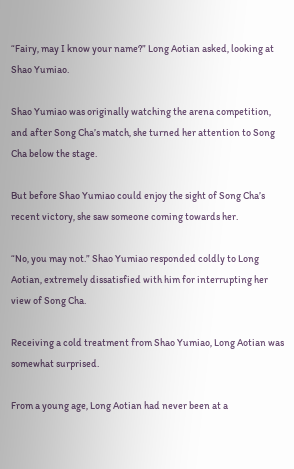“Fairy, may I know your name?” Long Aotian asked, looking at Shao Yumiao.

Shao Yumiao was originally watching the arena competition, and after Song Cha’s match, she turned her attention to Song Cha below the stage.

But before Shao Yumiao could enjoy the sight of Song Cha’s recent victory, she saw someone coming towards her.

“No, you may not.” Shao Yumiao responded coldly to Long Aotian, extremely dissatisfied with him for interrupting her view of Song Cha.

Receiving a cold treatment from Shao Yumiao, Long Aotian was somewhat surprised.

From a young age, Long Aotian had never been at a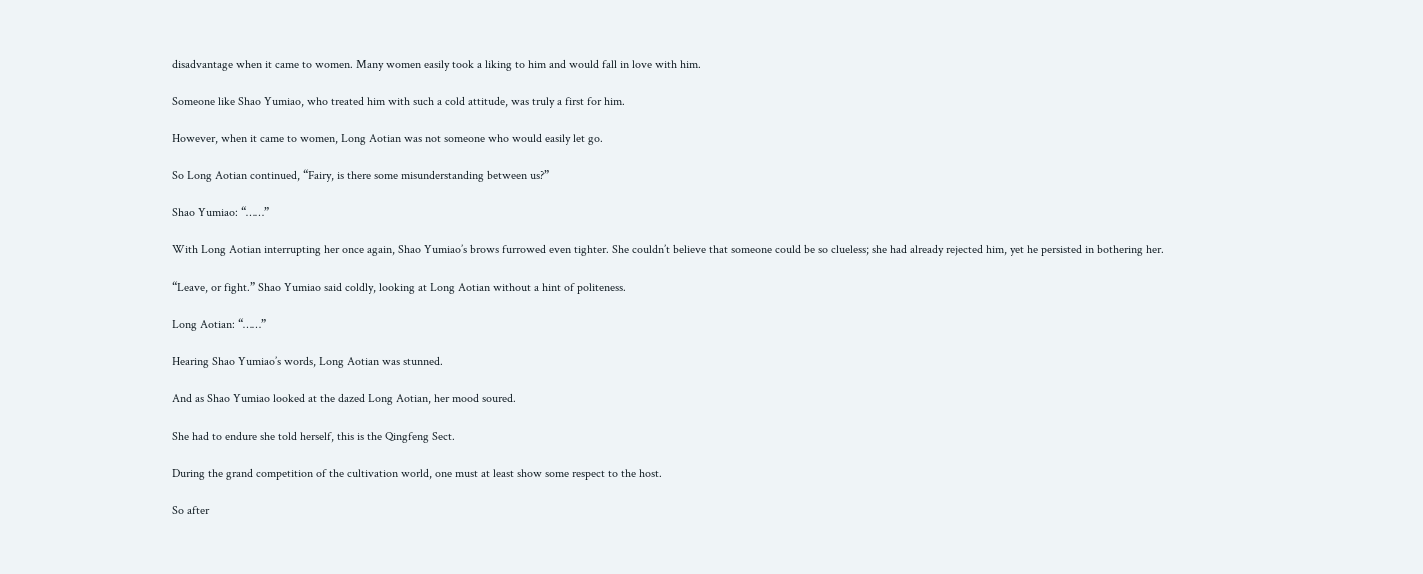disadvantage when it came to women. Many women easily took a liking to him and would fall in love with him.

Someone like Shao Yumiao, who treated him with such a cold attitude, was truly a first for him.

However, when it came to women, Long Aotian was not someone who would easily let go.

So Long Aotian continued, “Fairy, is there some misunderstanding between us?”

Shao Yumiao: “……”

With Long Aotian interrupting her once again, Shao Yumiao’s brows furrowed even tighter. She couldn’t believe that someone could be so clueless; she had already rejected him, yet he persisted in bothering her.

“Leave, or fight.” Shao Yumiao said coldly, looking at Long Aotian without a hint of politeness.

Long Aotian: “……”

Hearing Shao Yumiao’s words, Long Aotian was stunned.

And as Shao Yumiao looked at the dazed Long Aotian, her mood soured.

She had to endure she told herself, this is the Qingfeng Sect.

During the grand competition of the cultivation world, one must at least show some respect to the host.

So after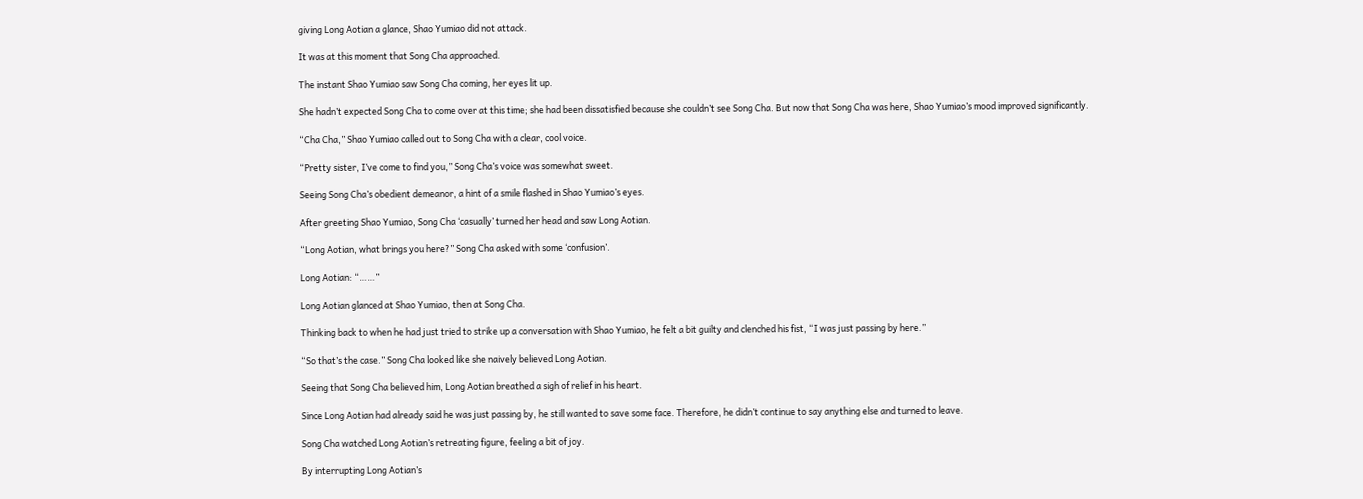giving Long Aotian a glance, Shao Yumiao did not attack.

It was at this moment that Song Cha approached.

The instant Shao Yumiao saw Song Cha coming, her eyes lit up.

She hadn’t expected Song Cha to come over at this time; she had been dissatisfied because she couldn’t see Song Cha. But now that Song Cha was here, Shao Yumiao’s mood improved significantly.

“Cha Cha,” Shao Yumiao called out to Song Cha with a clear, cool voice.

“Pretty sister, I’ve come to find you,” Song Cha’s voice was somewhat sweet.

Seeing Song Cha’s obedient demeanor, a hint of a smile flashed in Shao Yumiao’s eyes.

After greeting Shao Yumiao, Song Cha ‘casually’ turned her head and saw Long Aotian.

“Long Aotian, what brings you here?” Song Cha asked with some ‘confusion’.

Long Aotian: “……”

Long Aotian glanced at Shao Yumiao, then at Song Cha.

Thinking back to when he had just tried to strike up a conversation with Shao Yumiao, he felt a bit guilty and clenched his fist, “I was just passing by here.”

“So that’s the case.” Song Cha looked like she naively believed Long Aotian.

Seeing that Song Cha believed him, Long Aotian breathed a sigh of relief in his heart.

Since Long Aotian had already said he was just passing by, he still wanted to save some face. Therefore, he didn’t continue to say anything else and turned to leave.

Song Cha watched Long Aotian’s retreating figure, feeling a bit of joy.

By interrupting Long Aotian’s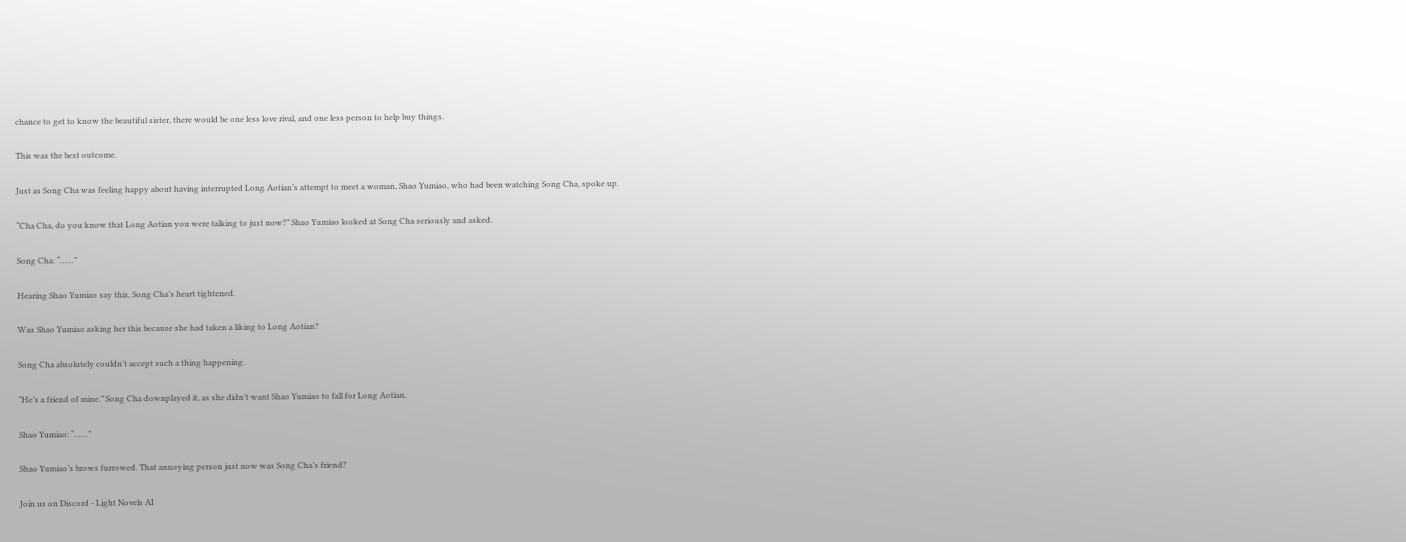chance to get to know the beautiful sister, there would be one less love rival, and one less person to help buy things.

This was the best outcome.

Just as Song Cha was feeling happy about having interrupted Long Aotian’s attempt to meet a woman, Shao Yumiao, who had been watching Song Cha, spoke up.

“Cha Cha, do you know that Long Aotian you were talking to just now?” Shao Yumiao looked at Song Cha seriously and asked.

Song Cha: “……”

Hearing Shao Yumiao say this, Song Cha’s heart tightened.

Was Shao Yumiao asking her this because she had taken a liking to Long Aotian?

Song Cha absolutely couldn’t accept such a thing happening.

“He’s a friend of mine.” Song Cha downplayed it, as she didn’t want Shao Yumiao to fall for Long Aotian.

Shao Yumiao: “……”

Shao Yumiao’s brows furrowed. That annoying person just now was Song Cha’s friend?

Join us on Discord - Light Novels AI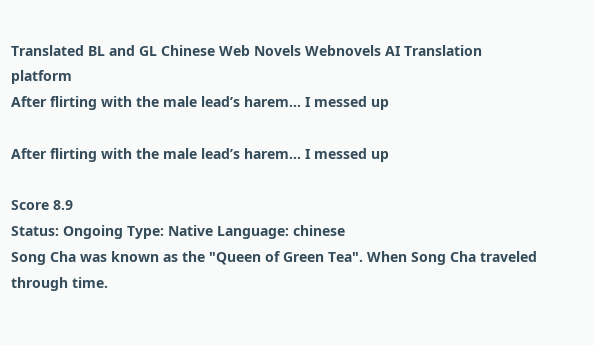Translated BL and GL Chinese Web Novels Webnovels AI Translation platform
After flirting with the male lead’s harem… I messed up

After flirting with the male lead’s harem… I messed up

Score 8.9
Status: Ongoing Type: Native Language: chinese
Song Cha was known as the "Queen of Green Tea". When Song Cha traveled through time.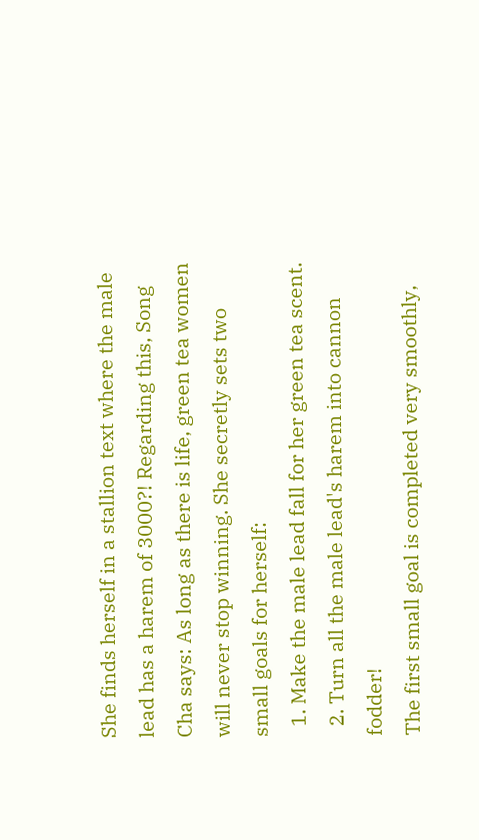She finds herself in a stallion text where the male lead has a harem of 3000?! Regarding this, Song Cha says: As long as there is life, green tea women will never stop winning. She secretly sets two small goals for herself:
  1. Make the male lead fall for her green tea scent.
  2. Turn all the male lead's harem into cannon fodder!
The first small goal is completed very smoothly,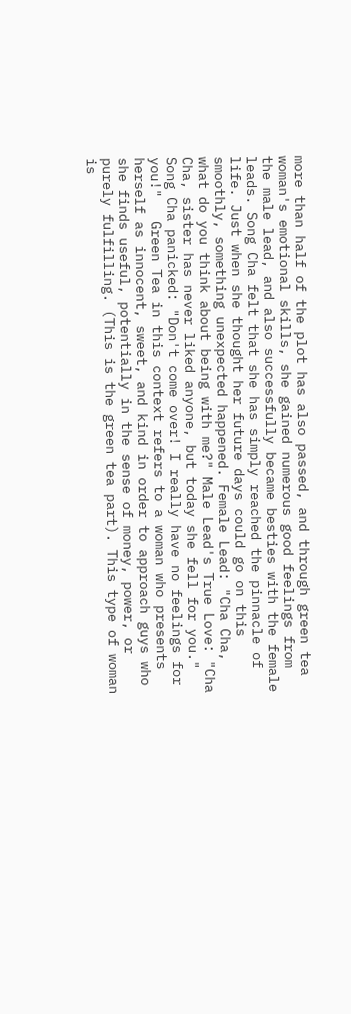more than half of the plot has also passed, and through green tea woman's emotional skills, she gained numerous good feelings from the male lead, and also successfully became besties with the female leads. Song Cha felt that she has simply reached the pinnacle of life. Just when she thought her future days could go on this smoothly, something unexpected happened. Female Lead: "Cha Cha, what do you think about being with me?" Male Lead's True Love: "Cha Cha, sister has never liked anyone, but today she fell for you." Song Cha panicked: "Don't come over! I really have no feelings for you!"   Green Tea in this context refers to a woman who presents herself as innocent, sweet, and kind in order to approach guys who she finds useful, potentially in the sense of money, power, or purely fulfilling. (This is the green tea part). This type of woman is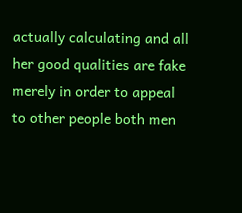actually calculating and all her good qualities are fake merely in order to appeal to other people both men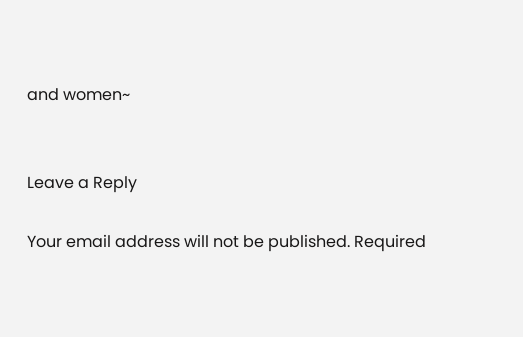and women~


Leave a Reply

Your email address will not be published. Required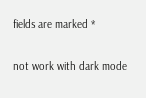fields are marked *


not work with dark mode